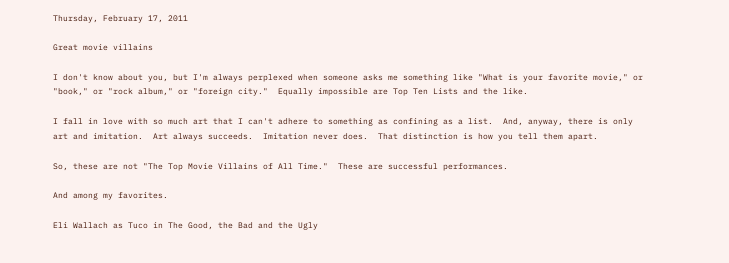Thursday, February 17, 2011

Great movie villains

I don't know about you, but I'm always perplexed when someone asks me something like "What is your favorite movie," or "book," or "rock album," or "foreign city."  Equally impossible are Top Ten Lists and the like.

I fall in love with so much art that I can't adhere to something as confining as a list.  And, anyway, there is only art and imitation.  Art always succeeds.  Imitation never does.  That distinction is how you tell them apart.

So, these are not "The Top Movie Villains of All Time."  These are successful performances.

And among my favorites.

Eli Wallach as Tuco in The Good, the Bad and the Ugly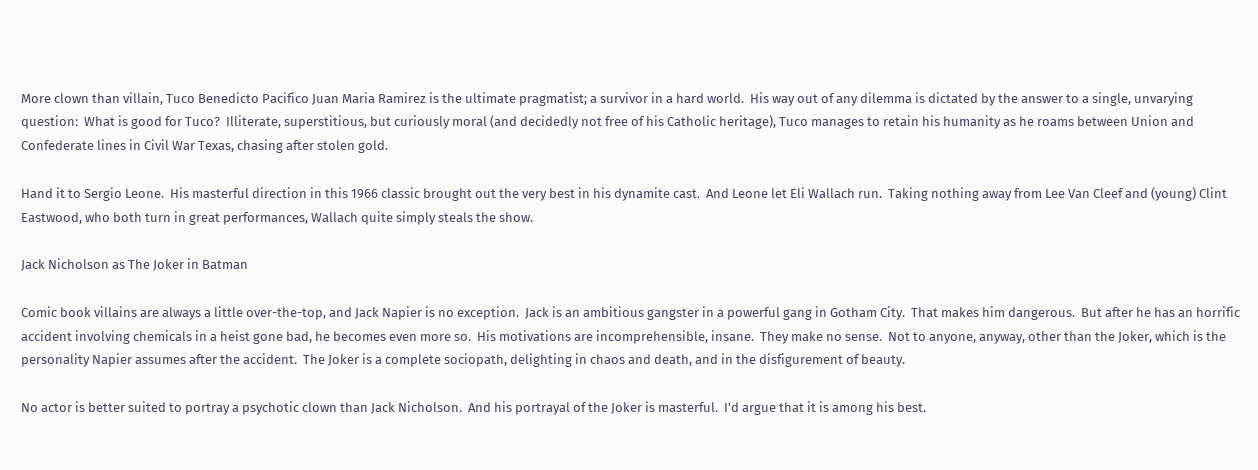More clown than villain, Tuco Benedicto Pacifico Juan Maria Ramirez is the ultimate pragmatist; a survivor in a hard world.  His way out of any dilemma is dictated by the answer to a single, unvarying question:  What is good for Tuco?  Illiterate, superstitious, but curiously moral (and decidedly not free of his Catholic heritage), Tuco manages to retain his humanity as he roams between Union and Confederate lines in Civil War Texas, chasing after stolen gold.

Hand it to Sergio Leone.  His masterful direction in this 1966 classic brought out the very best in his dynamite cast.  And Leone let Eli Wallach run.  Taking nothing away from Lee Van Cleef and (young) Clint Eastwood, who both turn in great performances, Wallach quite simply steals the show.

Jack Nicholson as The Joker in Batman

Comic book villains are always a little over-the-top, and Jack Napier is no exception.  Jack is an ambitious gangster in a powerful gang in Gotham City.  That makes him dangerous.  But after he has an horrific accident involving chemicals in a heist gone bad, he becomes even more so.  His motivations are incomprehensible, insane.  They make no sense.  Not to anyone, anyway, other than the Joker, which is the personality Napier assumes after the accident.  The Joker is a complete sociopath, delighting in chaos and death, and in the disfigurement of beauty.

No actor is better suited to portray a psychotic clown than Jack Nicholson.  And his portrayal of the Joker is masterful.  I'd argue that it is among his best.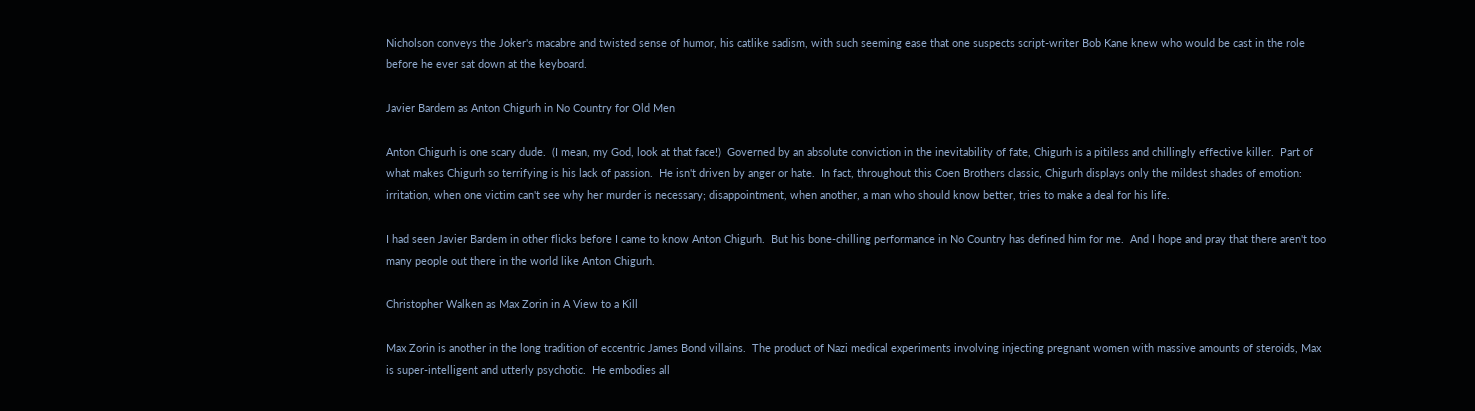Nicholson conveys the Joker's macabre and twisted sense of humor, his catlike sadism, with such seeming ease that one suspects script-writer Bob Kane knew who would be cast in the role before he ever sat down at the keyboard.

Javier Bardem as Anton Chigurh in No Country for Old Men

Anton Chigurh is one scary dude.  (I mean, my God, look at that face!)  Governed by an absolute conviction in the inevitability of fate, Chigurh is a pitiless and chillingly effective killer.  Part of what makes Chigurh so terrifying is his lack of passion.  He isn't driven by anger or hate.  In fact, throughout this Coen Brothers classic, Chigurh displays only the mildest shades of emotion:  irritation, when one victim can't see why her murder is necessary; disappointment, when another, a man who should know better, tries to make a deal for his life.

I had seen Javier Bardem in other flicks before I came to know Anton Chigurh.  But his bone-chilling performance in No Country has defined him for me.  And I hope and pray that there aren't too many people out there in the world like Anton Chigurh.

Christopher Walken as Max Zorin in A View to a Kill

Max Zorin is another in the long tradition of eccentric James Bond villains.  The product of Nazi medical experiments involving injecting pregnant women with massive amounts of steroids, Max is super-intelligent and utterly psychotic.  He embodies all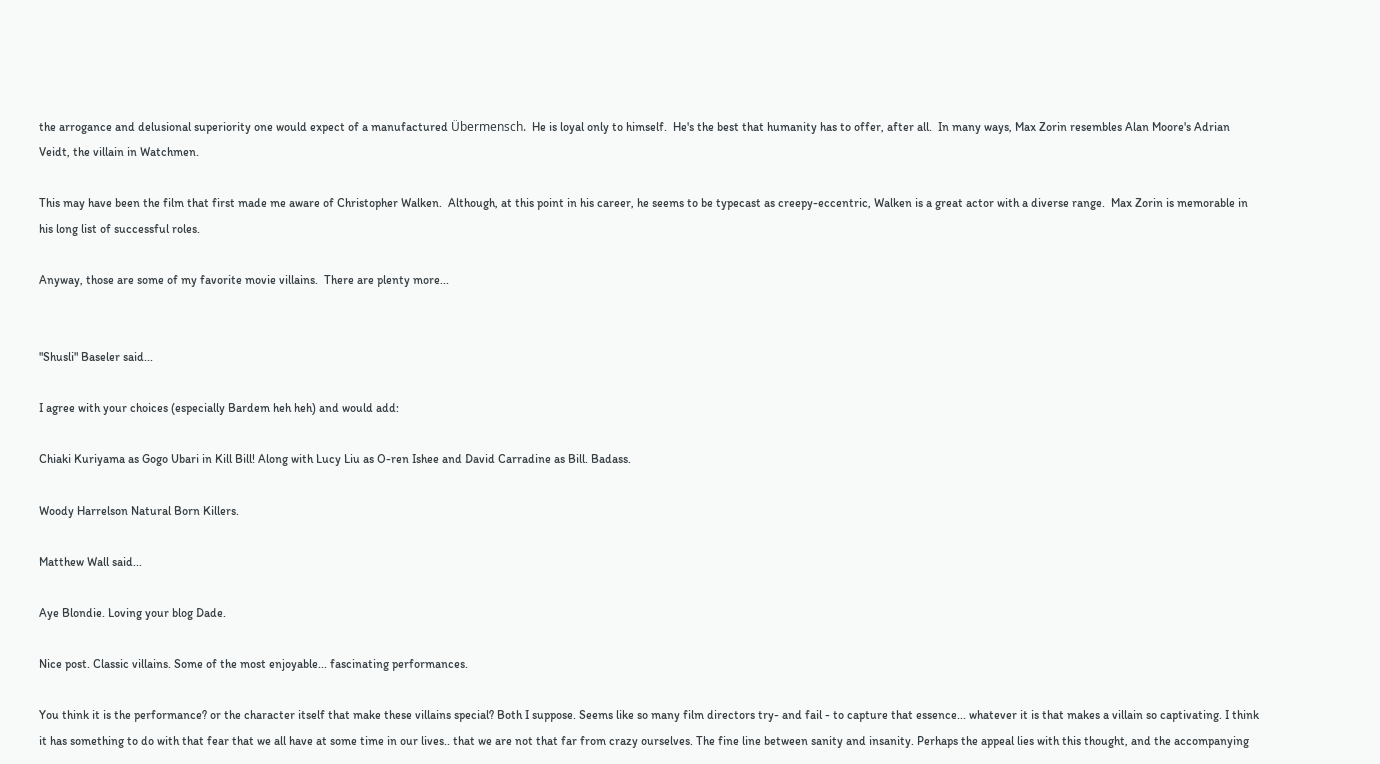the arrogance and delusional superiority one would expect of a manufactured Übermensch.  He is loyal only to himself.  He's the best that humanity has to offer, after all.  In many ways, Max Zorin resembles Alan Moore's Adrian Veidt, the villain in Watchmen.

This may have been the film that first made me aware of Christopher Walken.  Although, at this point in his career, he seems to be typecast as creepy-eccentric, Walken is a great actor with a diverse range.  Max Zorin is memorable in his long list of successful roles.

Anyway, those are some of my favorite movie villains.  There are plenty more...


"Shusli" Baseler said...

I agree with your choices (especially Bardem heh heh) and would add:

Chiaki Kuriyama as Gogo Ubari in Kill Bill! Along with Lucy Liu as O-ren Ishee and David Carradine as Bill. Badass.

Woody Harrelson Natural Born Killers.

Matthew Wall said...

Aye Blondie. Loving your blog Dade.

Nice post. Classic villains. Some of the most enjoyable... fascinating performances.

You think it is the performance? or the character itself that make these villains special? Both I suppose. Seems like so many film directors try- and fail - to capture that essence... whatever it is that makes a villain so captivating. I think it has something to do with that fear that we all have at some time in our lives.. that we are not that far from crazy ourselves. The fine line between sanity and insanity. Perhaps the appeal lies with this thought, and the accompanying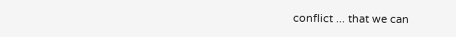conflict ... that we can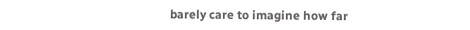barely care to imagine how far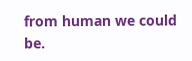from human we could be.